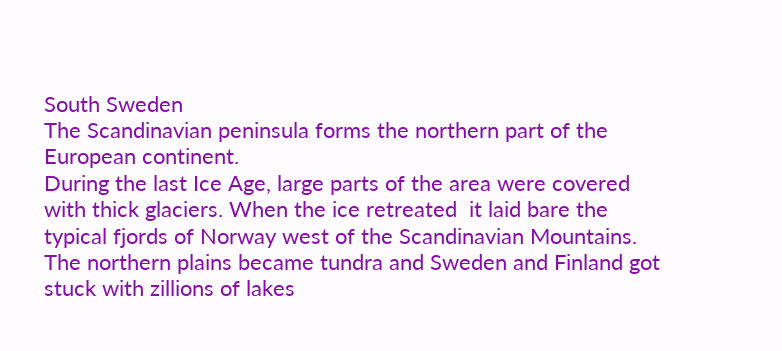South Sweden
The Scandinavian peninsula forms the northern part of the European continent.
During the last Ice Age, large parts of the area were covered with thick glaciers. When the ice retreated  it laid bare the typical fjords of Norway west of the Scandinavian Mountains. The northern plains became tundra and Sweden and Finland got stuck with zillions of lakes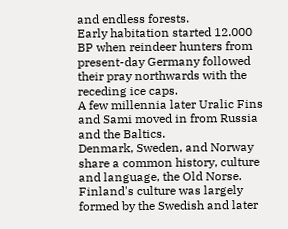and endless forests.
Early habitation started 12.000 BP when reindeer hunters from present-day Germany followed their pray northwards with the receding ice caps.
A few millennia later Uralic Fins and Sami moved in from Russia and the Baltics.
Denmark, Sweden, and Norway share a common history, culture and language, the Old Norse.
Finland's culture was largely formed by the Swedish and later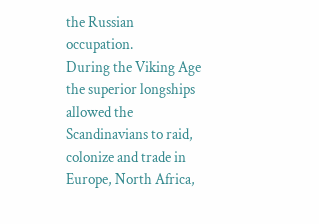the Russian occupation.
During the Viking Age the superior longships allowed the Scandinavians to raid, colonize and trade in Europe, North Africa,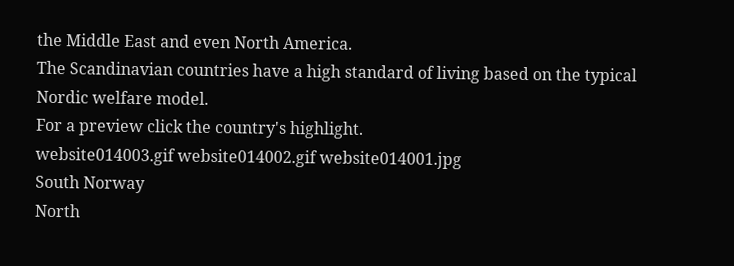the Middle East and even North America.
The Scandinavian countries have a high standard of living based on the typical Nordic welfare model.
For a preview click the country's highlight.
website014003.gif website014002.gif website014001.jpg
South Norway
North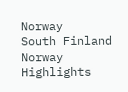Norway
South Finland
Norway Highlights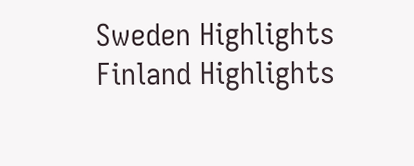Sweden Highlights
Finland Highlights